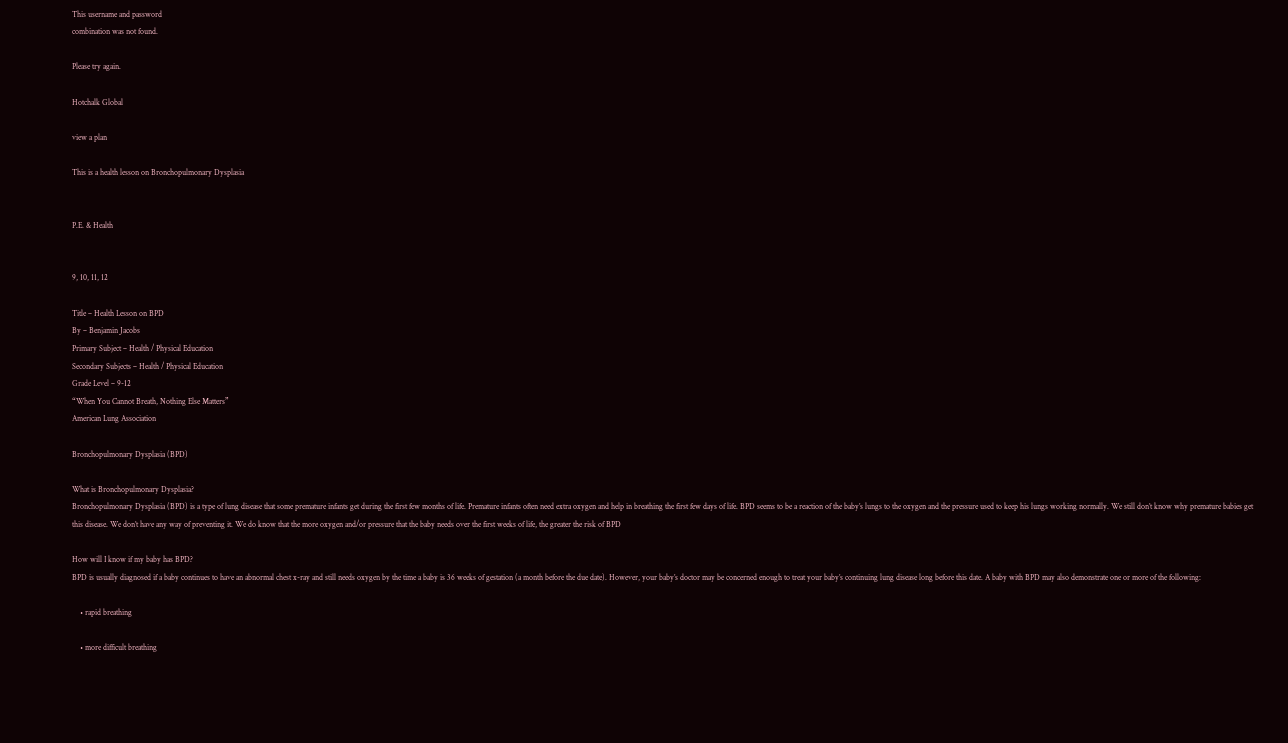This username and password
combination was not found.

Please try again.

Hotchalk Global

view a plan

This is a health lesson on Bronchopulmonary Dysplasia


P.E. & Health


9, 10, 11, 12

Title – Health Lesson on BPD
By – Benjamin Jacobs
Primary Subject – Health / Physical Education
Secondary Subjects – Health / Physical Education
Grade Level – 9-12
“When You Cannot Breath, Nothing Else Matters”
American Lung Association

Bronchopulmonary Dysplasia (BPD)

What is Bronchopulmonary Dysplasia?
Bronchopulmonary Dysplasia (BPD) is a type of lung disease that some premature infants get during the first few months of life. Premature infants often need extra oxygen and help in breathing the first few days of life. BPD seems to be a reaction of the baby’s lungs to the oxygen and the pressure used to keep his lungs working normally. We still don’t know why premature babies get this disease. We don’t have any way of preventing it. We do know that the more oxygen and/or pressure that the baby needs over the first weeks of life, the greater the risk of BPD

How will I know if my baby has BPD?
BPD is usually diagnosed if a baby continues to have an abnormal chest x-ray and still needs oxygen by the time a baby is 36 weeks of gestation (a month before the due date). However, your baby’s doctor may be concerned enough to treat your baby’s continuing lung disease long before this date. A baby with BPD may also demonstrate one or more of the following:

    • rapid breathing

    • more difficult breathing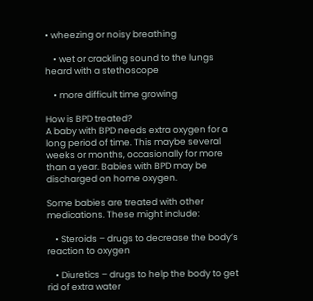• wheezing or noisy breathing

    • wet or crackling sound to the lungs heard with a stethoscope

    • more difficult time growing

How is BPD treated?
A baby with BPD needs extra oxygen for a long period of time. This maybe several weeks or months, occasionally for more than a year. Babies with BPD may be discharged on home oxygen.

Some babies are treated with other medications. These might include:

    • Steroids – drugs to decrease the body’s reaction to oxygen

    • Diuretics – drugs to help the body to get rid of extra water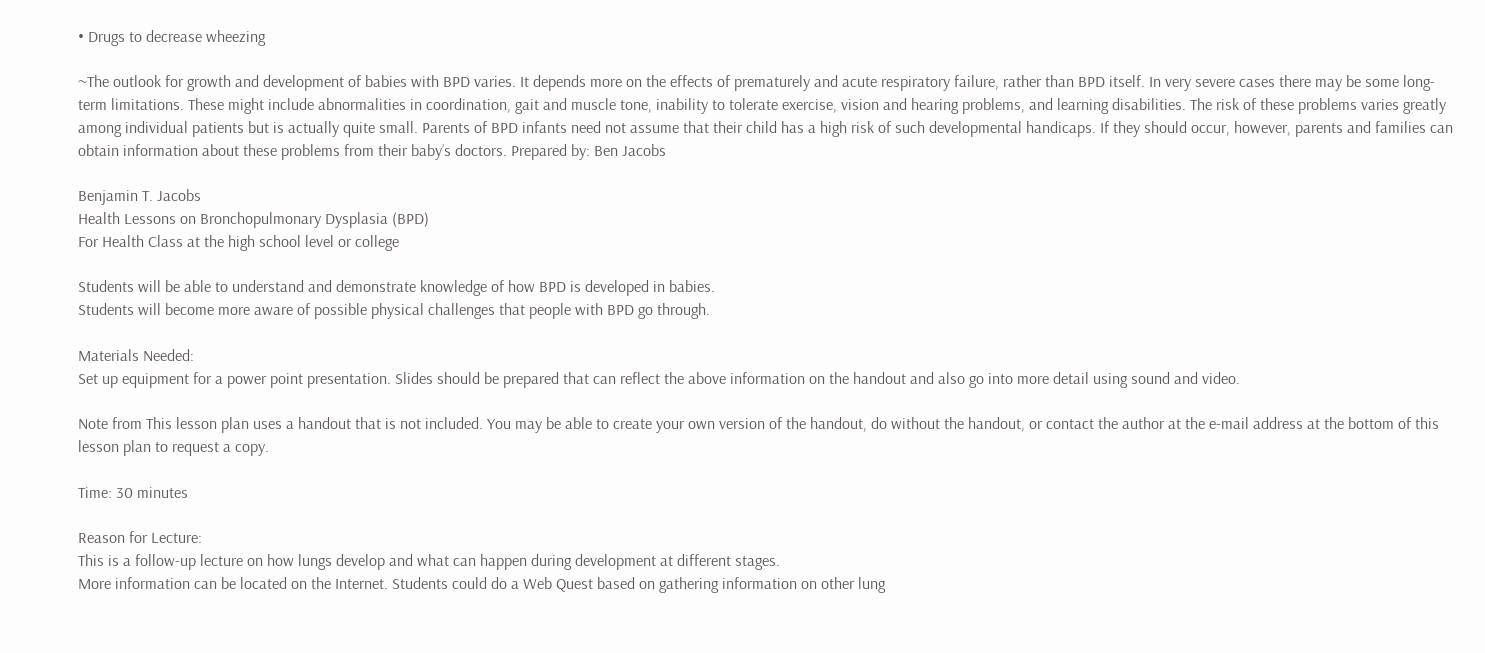• Drugs to decrease wheezing

~The outlook for growth and development of babies with BPD varies. It depends more on the effects of prematurely and acute respiratory failure, rather than BPD itself. In very severe cases there may be some long-term limitations. These might include abnormalities in coordination, gait and muscle tone, inability to tolerate exercise, vision and hearing problems, and learning disabilities. The risk of these problems varies greatly among individual patients but is actually quite small. Parents of BPD infants need not assume that their child has a high risk of such developmental handicaps. If they should occur, however, parents and families can obtain information about these problems from their baby’s doctors. Prepared by: Ben Jacobs

Benjamin T. Jacobs
Health Lessons on Bronchopulmonary Dysplasia (BPD)
For Health Class at the high school level or college

Students will be able to understand and demonstrate knowledge of how BPD is developed in babies.
Students will become more aware of possible physical challenges that people with BPD go through.

Materials Needed:
Set up equipment for a power point presentation. Slides should be prepared that can reflect the above information on the handout and also go into more detail using sound and video.

Note from This lesson plan uses a handout that is not included. You may be able to create your own version of the handout, do without the handout, or contact the author at the e-mail address at the bottom of this lesson plan to request a copy.

Time: 30 minutes

Reason for Lecture:
This is a follow-up lecture on how lungs develop and what can happen during development at different stages.
More information can be located on the Internet. Students could do a Web Quest based on gathering information on other lung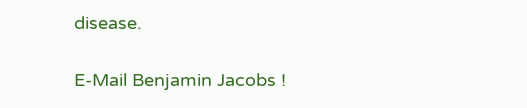disease.

E-Mail Benjamin Jacobs !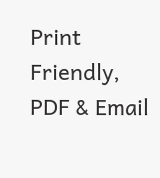Print Friendly, PDF & Email